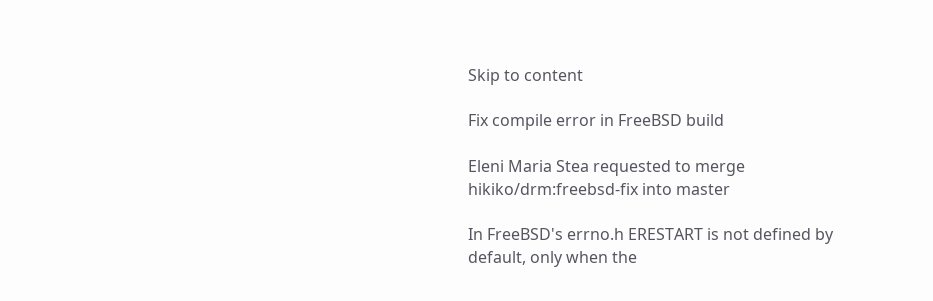Skip to content

Fix compile error in FreeBSD build

Eleni Maria Stea requested to merge hikiko/drm:freebsd-fix into master

In FreeBSD's errno.h ERESTART is not defined by default, only when the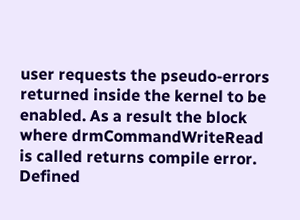user requests the pseudo-errors returned inside the kernel to be enabled. As a result the block where drmCommandWriteRead is called returns compile error. Defined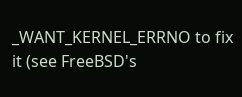_WANT_KERNEL_ERRNO to fix it (see FreeBSD's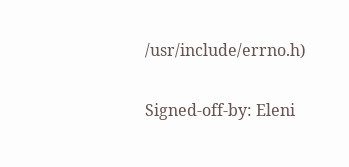/usr/include/errno.h)

Signed-off-by: Eleni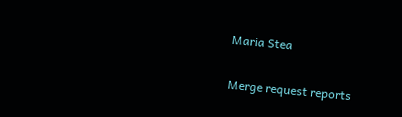Maria Stea

Merge request reports